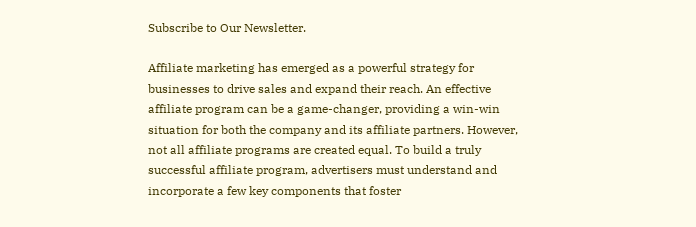Subscribe to Our Newsletter.

Affiliate marketing has emerged as a powerful strategy for businesses to drive sales and expand their reach. An effective affiliate program can be a game-changer, providing a win-win situation for both the company and its affiliate partners. However, not all affiliate programs are created equal. To build a truly successful affiliate program, advertisers must understand and incorporate a few key components that foster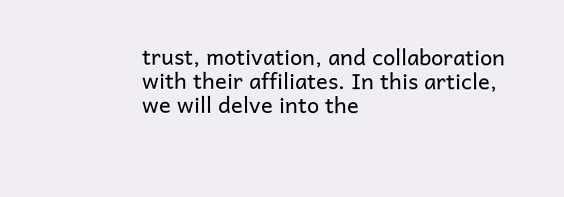trust, motivation, and collaboration with their affiliates. In this article, we will delve into the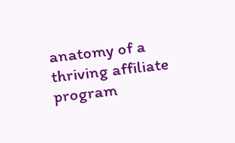anatomy of a thriving affiliate program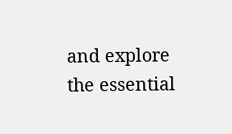and explore the essential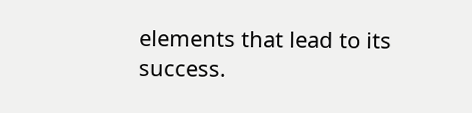elements that lead to its success.